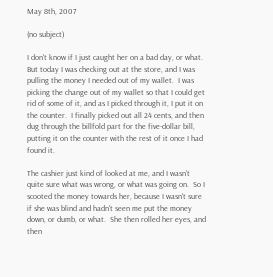May 8th, 2007

(no subject)

I don't know if I just caught her on a bad day, or what.  But today I was checking out at the store, and I was pulling the money I needed out of my wallet.  I was picking the change out of my wallet so that I could get rid of some of it, and as I picked through it, I put it on the counter.  I finally picked out all 24 cents, and then dug through the billfold part for the five-dollar bill, putting it on the counter with the rest of it once I had found it.

The cashier just kind of looked at me, and I wasn't quite sure what was wrong, or what was going on.  So I scooted the money towards her, because I wasn't sure if she was blind and hadn't seen me put the money down, or dumb, or what.  She then rolled her eyes, and then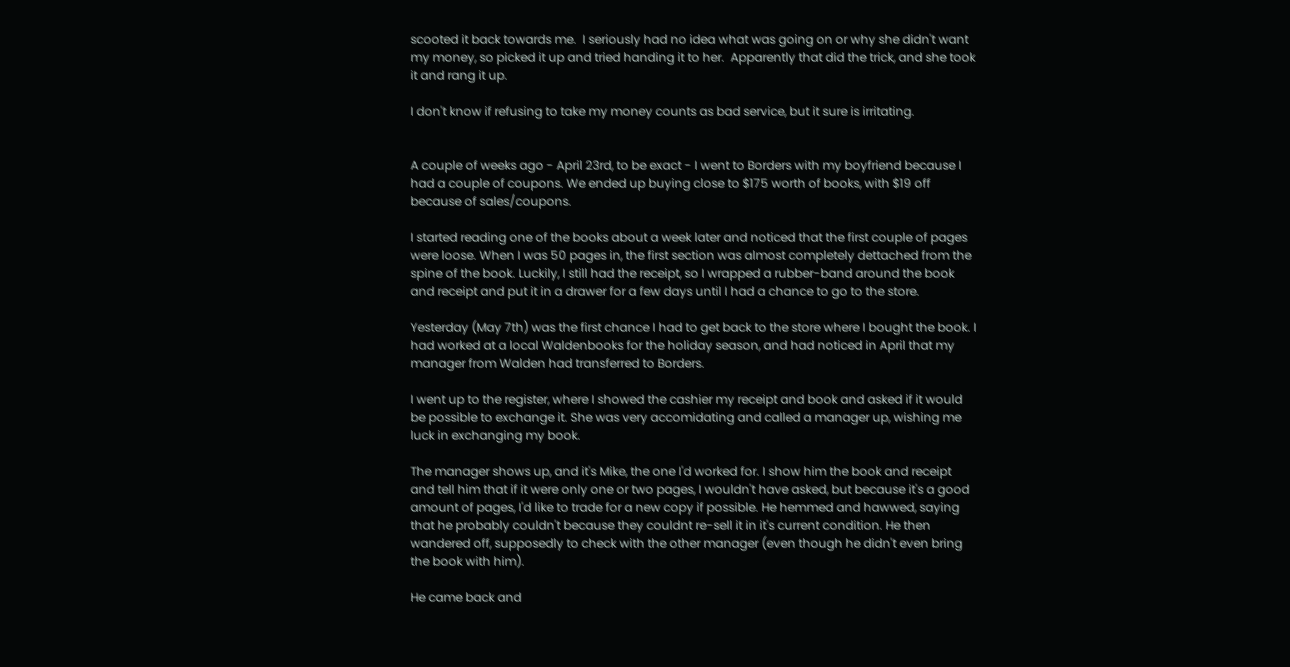scooted it back towards me.  I seriously had no idea what was going on or why she didn't want my money, so picked it up and tried handing it to her.  Apparently that did the trick, and she took it and rang it up.

I don't know if refusing to take my money counts as bad service, but it sure is irritating.


A couple of weeks ago - April 23rd, to be exact - I went to Borders with my boyfriend because I had a couple of coupons. We ended up buying close to $175 worth of books, with $19 off because of sales/coupons.

I started reading one of the books about a week later and noticed that the first couple of pages were loose. When I was 50 pages in, the first section was almost completely dettached from the spine of the book. Luckily, I still had the receipt, so I wrapped a rubber-band around the book and receipt and put it in a drawer for a few days until I had a chance to go to the store.

Yesterday (May 7th) was the first chance I had to get back to the store where I bought the book. I had worked at a local Waldenbooks for the holiday season, and had noticed in April that my manager from Walden had transferred to Borders.

I went up to the register, where I showed the cashier my receipt and book and asked if it would be possible to exchange it. She was very accomidating and called a manager up, wishing me luck in exchanging my book.

The manager shows up, and it's Mike, the one I'd worked for. I show him the book and receipt and tell him that if it were only one or two pages, I wouldn't have asked, but because it's a good amount of pages, I'd like to trade for a new copy if possible. He hemmed and hawwed, saying that he probably couldn't because they couldnt re-sell it in it's current condition. He then wandered off, supposedly to check with the other manager (even though he didn't even bring the book with him).

He came back and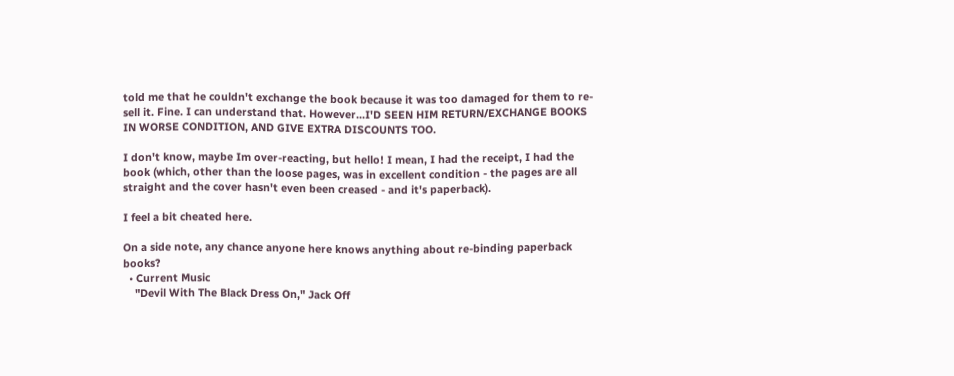told me that he couldn't exchange the book because it was too damaged for them to re-sell it. Fine. I can understand that. However...I'D SEEN HIM RETURN/EXCHANGE BOOKS IN WORSE CONDITION, AND GIVE EXTRA DISCOUNTS TOO.

I don't know, maybe Im over-reacting, but hello! I mean, I had the receipt, I had the book (which, other than the loose pages, was in excellent condition - the pages are all straight and the cover hasn't even been creased - and it's paperback).

I feel a bit cheated here.

On a side note, any chance anyone here knows anything about re-binding paperback books?
  • Current Music
    "Devil With The Black Dress On," Jack Off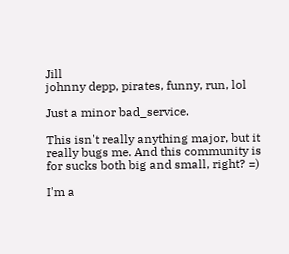Jill
johnny depp, pirates, funny, run, lol

Just a minor bad_service.

This isn't really anything major, but it really bugs me. And this community is for sucks both big and small, right? =)

I'm a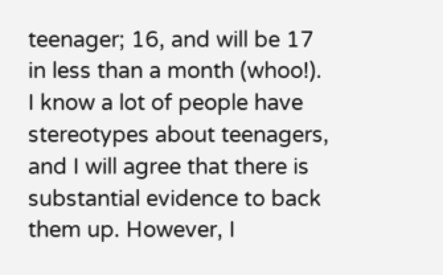teenager; 16, and will be 17 in less than a month (whoo!). I know a lot of people have stereotypes about teenagers, and I will agree that there is substantial evidence to back them up. However, I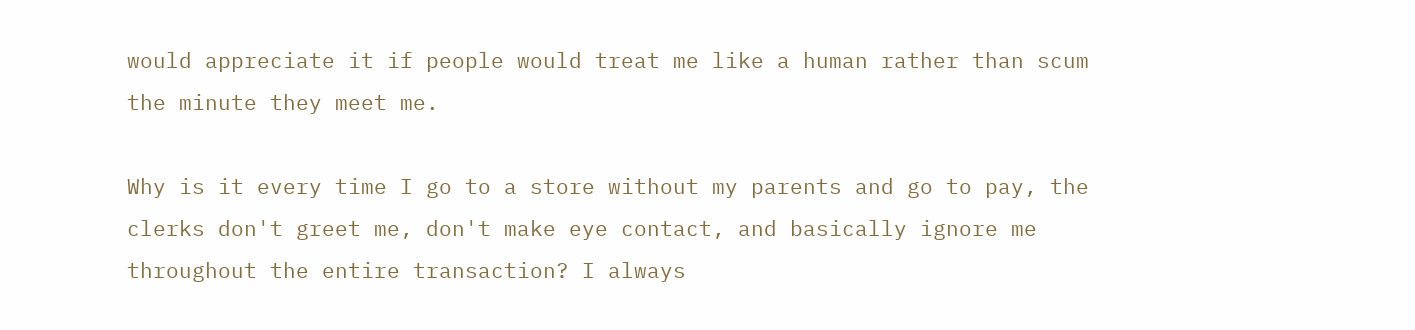would appreciate it if people would treat me like a human rather than scum the minute they meet me.

Why is it every time I go to a store without my parents and go to pay, the clerks don't greet me, don't make eye contact, and basically ignore me throughout the entire transaction? I always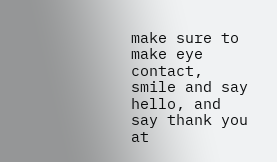make sure to make eye contact, smile and say hello, and say thank you at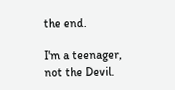the end.

I'm a teenager, not the Devil.